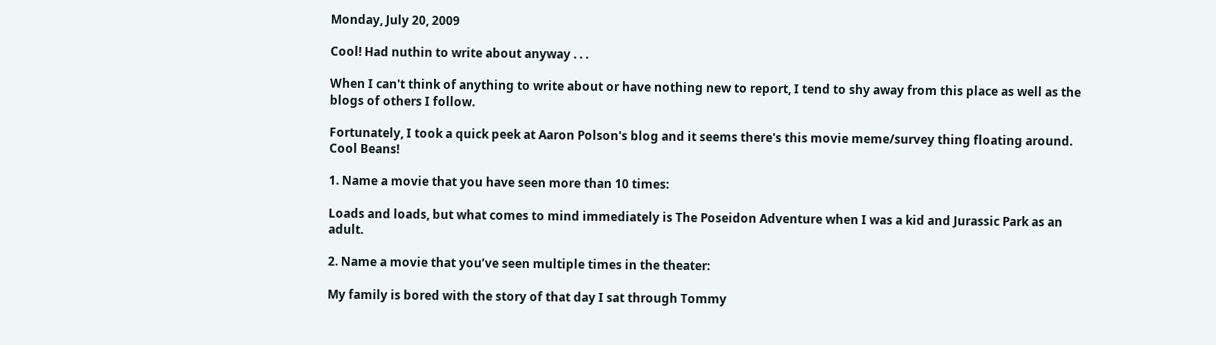Monday, July 20, 2009

Cool! Had nuthin to write about anyway . . .

When I can't think of anything to write about or have nothing new to report, I tend to shy away from this place as well as the blogs of others I follow.

Fortunately, I took a quick peek at Aaron Polson's blog and it seems there's this movie meme/survey thing floating around. Cool Beans!

1. Name a movie that you have seen more than 10 times:

Loads and loads, but what comes to mind immediately is The Poseidon Adventure when I was a kid and Jurassic Park as an adult.

2. Name a movie that you’ve seen multiple times in the theater:

My family is bored with the story of that day I sat through Tommy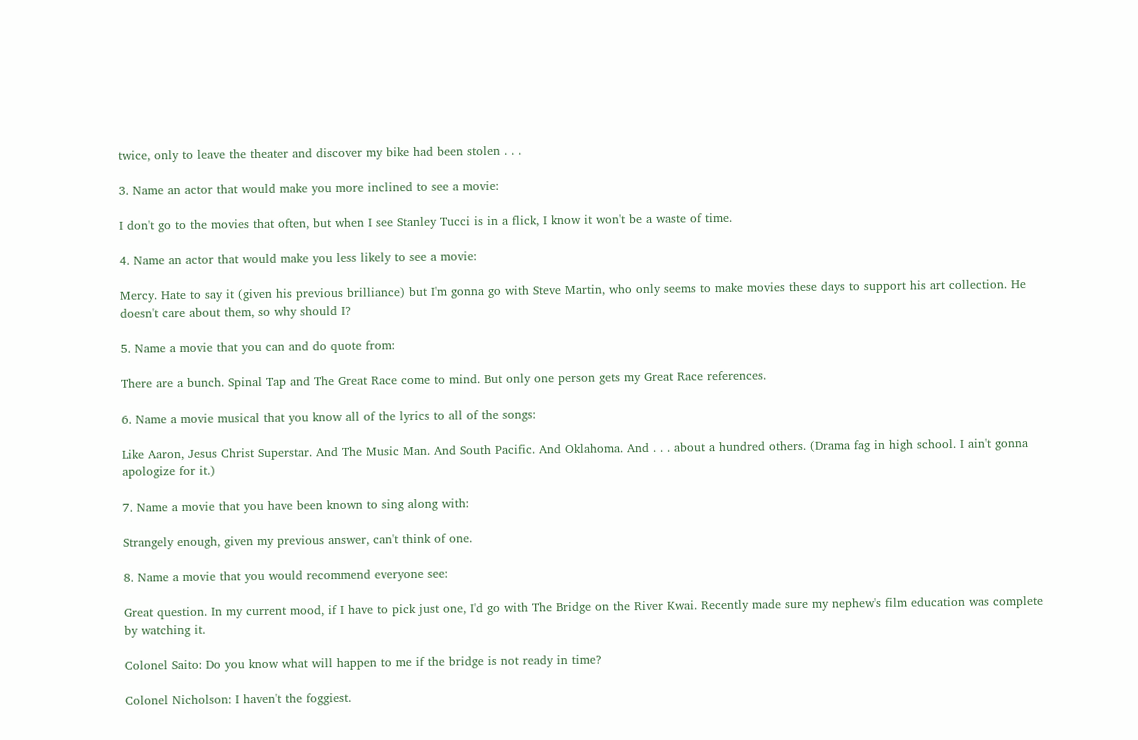twice, only to leave the theater and discover my bike had been stolen . . .

3. Name an actor that would make you more inclined to see a movie:

I don't go to the movies that often, but when I see Stanley Tucci is in a flick, I know it won't be a waste of time.

4. Name an actor that would make you less likely to see a movie:

Mercy. Hate to say it (given his previous brilliance) but I'm gonna go with Steve Martin, who only seems to make movies these days to support his art collection. He doesn't care about them, so why should I?

5. Name a movie that you can and do quote from:

There are a bunch. Spinal Tap and The Great Race come to mind. But only one person gets my Great Race references.

6. Name a movie musical that you know all of the lyrics to all of the songs:

Like Aaron, Jesus Christ Superstar. And The Music Man. And South Pacific. And Oklahoma. And . . . about a hundred others. (Drama fag in high school. I ain't gonna apologize for it.)

7. Name a movie that you have been known to sing along with:

Strangely enough, given my previous answer, can't think of one.

8. Name a movie that you would recommend everyone see:

Great question. In my current mood, if I have to pick just one, I'd go with The Bridge on the River Kwai. Recently made sure my nephew's film education was complete by watching it.

Colonel Saito: Do you know what will happen to me if the bridge is not ready in time?

Colonel Nicholson: I haven't the foggiest.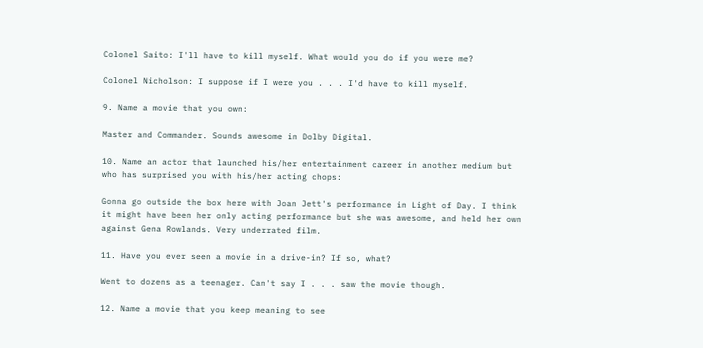Colonel Saito: I'll have to kill myself. What would you do if you were me?

Colonel Nicholson: I suppose if I were you . . . I'd have to kill myself.

9. Name a movie that you own:

Master and Commander. Sounds awesome in Dolby Digital.

10. Name an actor that launched his/her entertainment career in another medium but who has surprised you with his/her acting chops:

Gonna go outside the box here with Joan Jett's performance in Light of Day. I think it might have been her only acting performance but she was awesome, and held her own against Gena Rowlands. Very underrated film.

11. Have you ever seen a movie in a drive-in? If so, what?

Went to dozens as a teenager. Can't say I . . . saw the movie though.

12. Name a movie that you keep meaning to see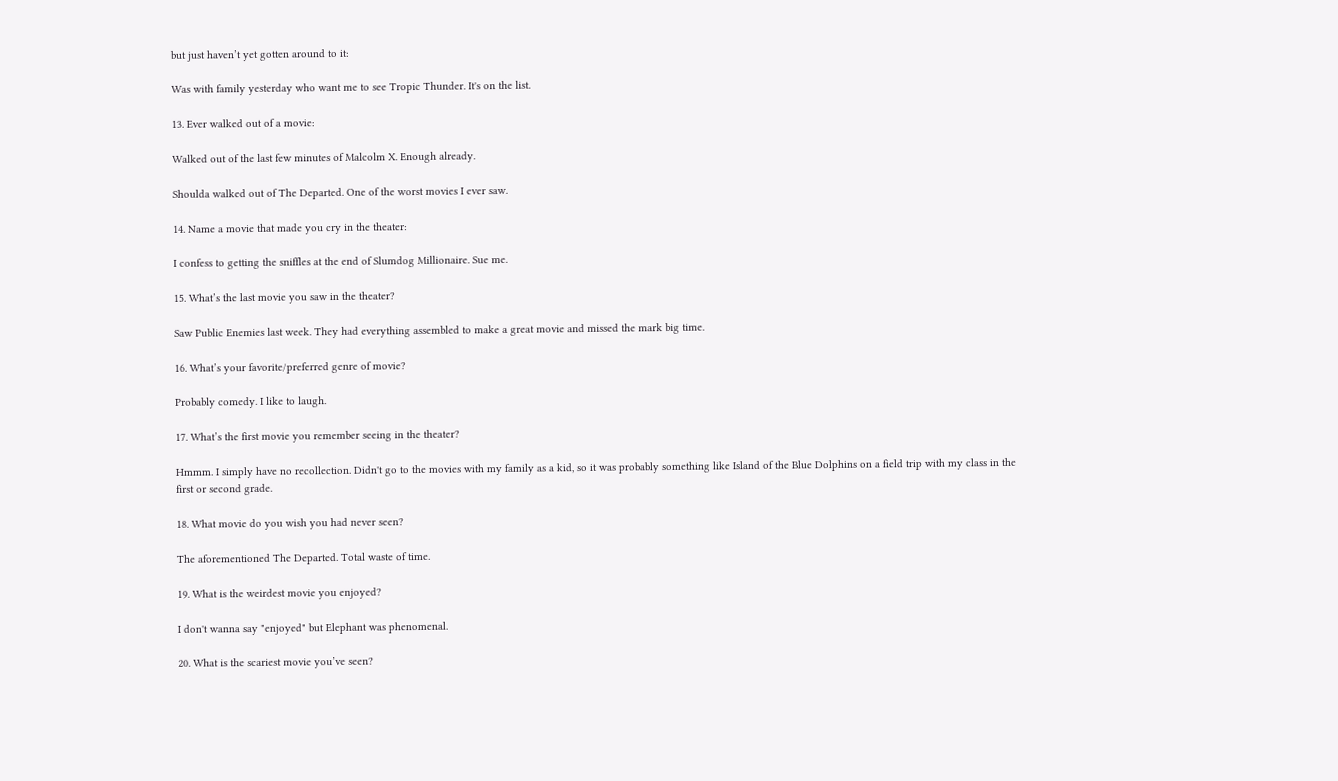but just haven’t yet gotten around to it:

Was with family yesterday who want me to see Tropic Thunder. It's on the list.

13. Ever walked out of a movie:

Walked out of the last few minutes of Malcolm X. Enough already.

Shoulda walked out of The Departed. One of the worst movies I ever saw.

14. Name a movie that made you cry in the theater:

I confess to getting the sniffles at the end of Slumdog Millionaire. Sue me.

15. What’s the last movie you saw in the theater?

Saw Public Enemies last week. They had everything assembled to make a great movie and missed the mark big time.

16. What’s your favorite/preferred genre of movie?

Probably comedy. I like to laugh.

17. What’s the first movie you remember seeing in the theater?

Hmmm. I simply have no recollection. Didn't go to the movies with my family as a kid, so it was probably something like Island of the Blue Dolphins on a field trip with my class in the first or second grade.

18. What movie do you wish you had never seen?

The aforementioned The Departed. Total waste of time.

19. What is the weirdest movie you enjoyed?

I don't wanna say "enjoyed" but Elephant was phenomenal.

20. What is the scariest movie you’ve seen?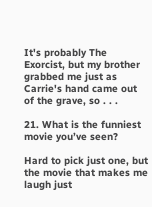It's probably The Exorcist, but my brother grabbed me just as Carrie's hand came out of the grave, so . . .

21. What is the funniest movie you’ve seen?

Hard to pick just one, but the movie that makes me laugh just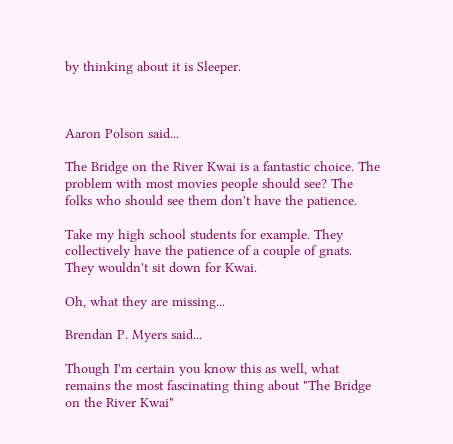by thinking about it is Sleeper.



Aaron Polson said...

The Bridge on the River Kwai is a fantastic choice. The problem with most movies people should see? The folks who should see them don't have the patience.

Take my high school students for example. They collectively have the patience of a couple of gnats. They wouldn't sit down for Kwai.

Oh, what they are missing...

Brendan P. Myers said...

Though I'm certain you know this as well, what remains the most fascinating thing about "The Bridge on the River Kwai"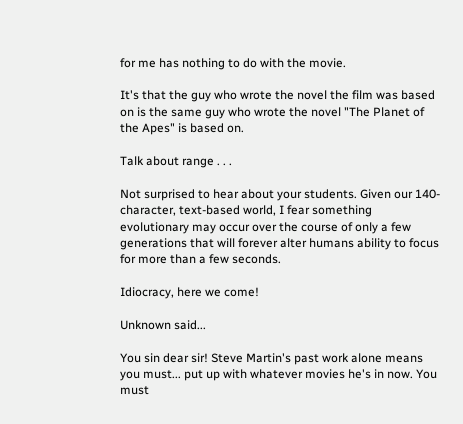for me has nothing to do with the movie.

It's that the guy who wrote the novel the film was based on is the same guy who wrote the novel "The Planet of the Apes" is based on.

Talk about range . . .

Not surprised to hear about your students. Given our 140-character, text-based world, I fear something evolutionary may occur over the course of only a few generations that will forever alter humans ability to focus for more than a few seconds.

Idiocracy, here we come!

Unknown said...

You sin dear sir! Steve Martin's past work alone means you must... put up with whatever movies he's in now. You must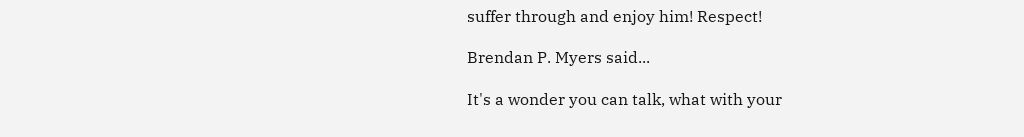suffer through and enjoy him! Respect!

Brendan P. Myers said...

It's a wonder you can talk, what with your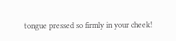tongue pressed so firmly in your cheek!